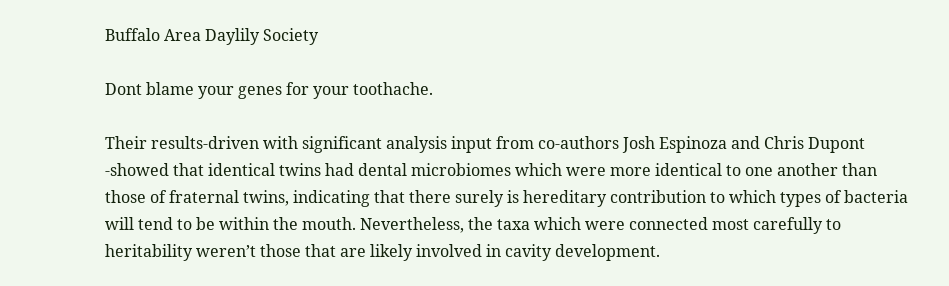Buffalo Area Daylily Society

Dont blame your genes for your toothache.

Their results-driven with significant analysis input from co-authors Josh Espinoza and Chris Dupont -showed that identical twins had dental microbiomes which were more identical to one another than those of fraternal twins, indicating that there surely is hereditary contribution to which types of bacteria will tend to be within the mouth. Nevertheless, the taxa which were connected most carefully to heritability weren’t those that are likely involved in cavity development.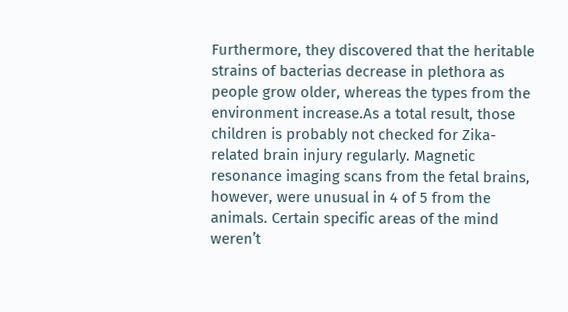Furthermore, they discovered that the heritable strains of bacterias decrease in plethora as people grow older, whereas the types from the environment increase.As a total result, those children is probably not checked for Zika-related brain injury regularly. Magnetic resonance imaging scans from the fetal brains, however, were unusual in 4 of 5 from the animals. Certain specific areas of the mind weren’t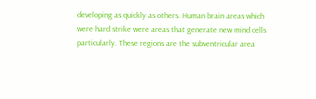developing as quickly as others. Human brain areas which were hard strike were areas that generate new mind cells particularly. These regions are the subventricular area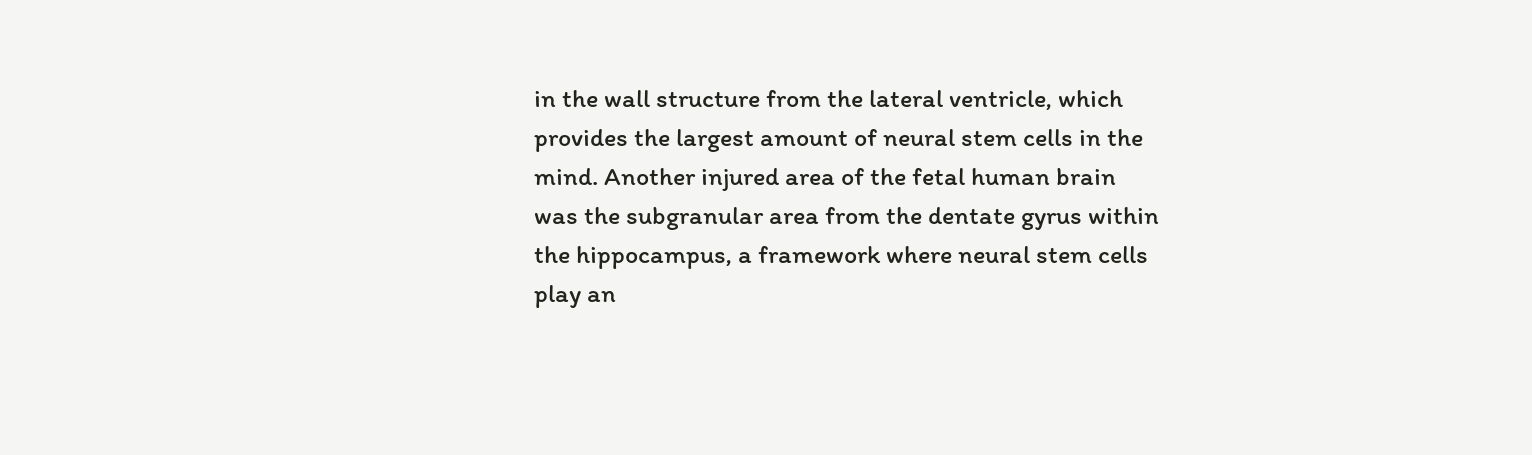in the wall structure from the lateral ventricle, which provides the largest amount of neural stem cells in the mind. Another injured area of the fetal human brain was the subgranular area from the dentate gyrus within the hippocampus, a framework where neural stem cells play an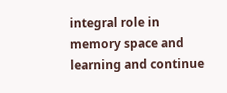integral role in memory space and learning and continue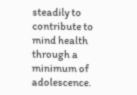steadily to contribute to mind health through a minimum of adolescence.